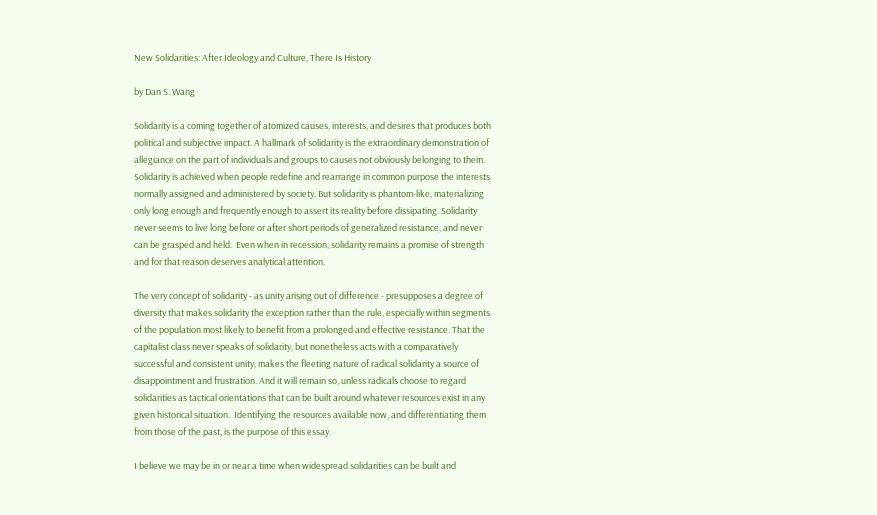New Solidarities: After Ideology and Culture, There Is History

by Dan S. Wang

Solidarity is a coming together of atomized causes, interests, and desires that produces both political and subjective impact. A hallmark of solidarity is the extraordinary demonstration of allegiance on the part of individuals and groups to causes not obviously belonging to them. Solidarity is achieved when people redefine and rearrange in common purpose the interests normally assigned and administered by society. But solidarity is phantom-like, materializing only long enough and frequently enough to assert its reality before dissipating. Solidarity never seems to live long before or after short periods of generalized resistance, and never can be grasped and held.  Even when in recession, solidarity remains a promise of strength and for that reason deserves analytical attention.

The very concept of solidarity - as unity arising out of difference - presupposes a degree of diversity that makes solidarity the exception rather than the rule, especially within segments of the population most likely to benefit from a prolonged and effective resistance. That the capitalist class never speaks of solidarity, but nonetheless acts with a comparatively successful and consistent unity, makes the fleeting nature of radical solidarity a source of disappointment and frustration. And it will remain so, unless radicals choose to regard solidarities as tactical orientations that can be built around whatever resources exist in any given historical situation.  Identifying the resources available now, and differentiating them from those of the past, is the purpose of this essay.

I believe we may be in or near a time when widespread solidarities can be built and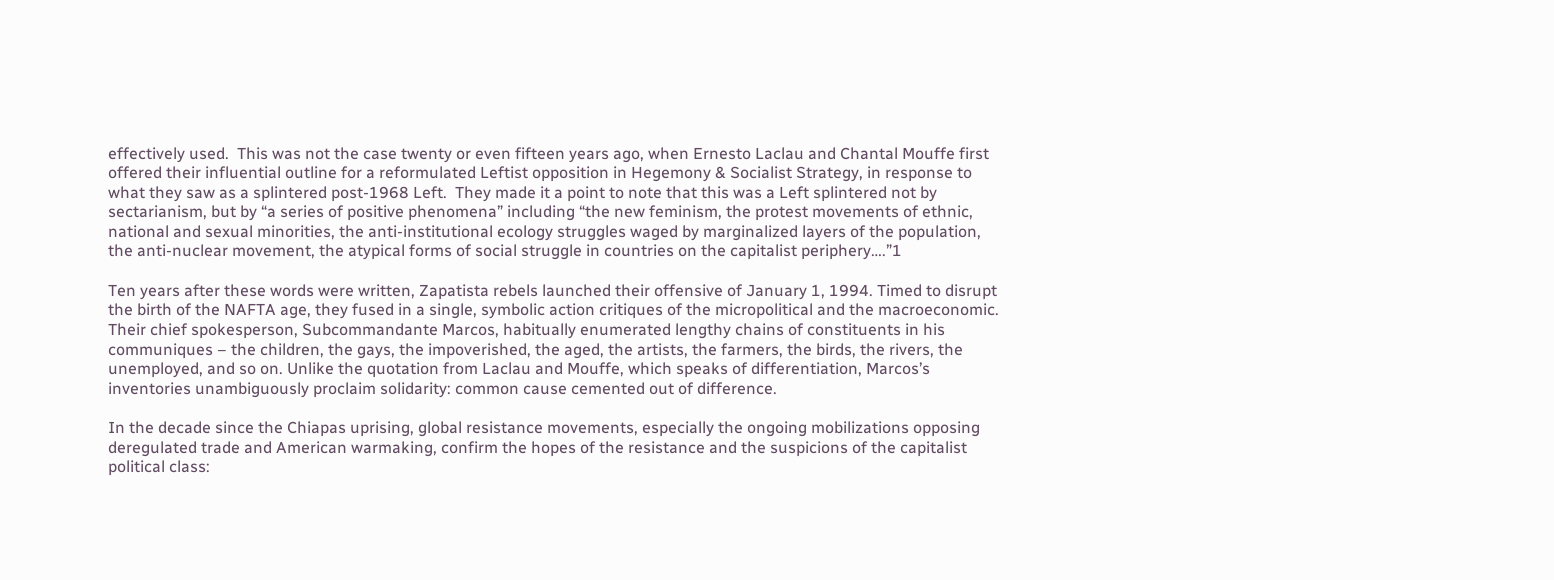effectively used.  This was not the case twenty or even fifteen years ago, when Ernesto Laclau and Chantal Mouffe first offered their influential outline for a reformulated Leftist opposition in Hegemony & Socialist Strategy, in response to what they saw as a splintered post-1968 Left.  They made it a point to note that this was a Left splintered not by sectarianism, but by “a series of positive phenomena” including “the new feminism, the protest movements of ethnic, national and sexual minorities, the anti-institutional ecology struggles waged by marginalized layers of the population, the anti-nuclear movement, the atypical forms of social struggle in countries on the capitalist periphery….”1

Ten years after these words were written, Zapatista rebels launched their offensive of January 1, 1994. Timed to disrupt the birth of the NAFTA age, they fused in a single, symbolic action critiques of the micropolitical and the macroeconomic. Their chief spokesperson, Subcommandante Marcos, habitually enumerated lengthy chains of constituents in his communiques – the children, the gays, the impoverished, the aged, the artists, the farmers, the birds, the rivers, the unemployed, and so on. Unlike the quotation from Laclau and Mouffe, which speaks of differentiation, Marcos’s inventories unambiguously proclaim solidarity: common cause cemented out of difference.

In the decade since the Chiapas uprising, global resistance movements, especially the ongoing mobilizations opposing deregulated trade and American warmaking, confirm the hopes of the resistance and the suspicions of the capitalist political class: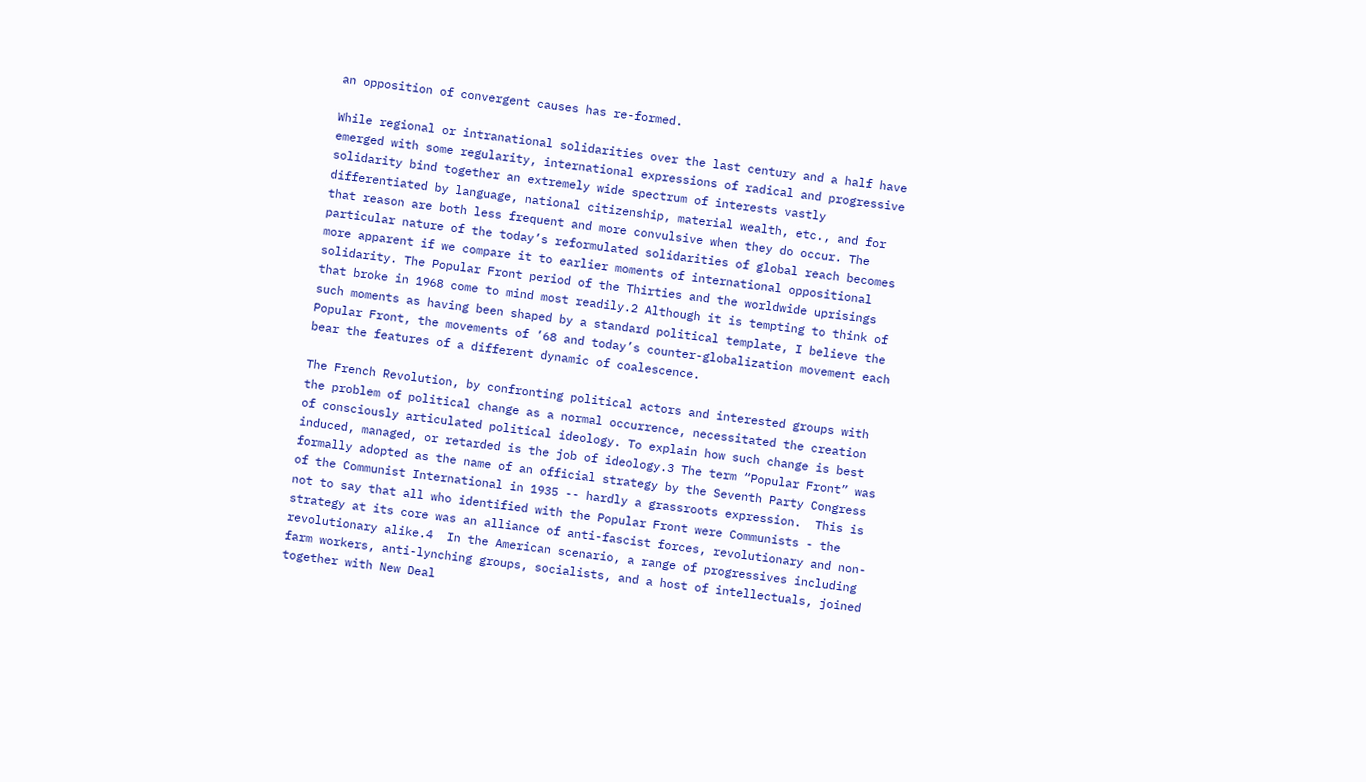an opposition of convergent causes has re-formed.

While regional or intranational solidarities over the last century and a half have emerged with some regularity, international expressions of radical and progressive solidarity bind together an extremely wide spectrum of interests vastly differentiated by language, national citizenship, material wealth, etc., and for that reason are both less frequent and more convulsive when they do occur. The particular nature of the today’s reformulated solidarities of global reach becomes more apparent if we compare it to earlier moments of international oppositional solidarity. The Popular Front period of the Thirties and the worldwide uprisings that broke in 1968 come to mind most readily.2 Although it is tempting to think of such moments as having been shaped by a standard political template, I believe the Popular Front, the movements of ’68 and today’s counter-globalization movement each bear the features of a different dynamic of coalescence.

The French Revolution, by confronting political actors and interested groups with the problem of political change as a normal occurrence, necessitated the creation of consciously articulated political ideology. To explain how such change is best induced, managed, or retarded is the job of ideology.3 The term “Popular Front” was formally adopted as the name of an official strategy by the Seventh Party Congress of the Communist International in 1935 -- hardly a grassroots expression.  This is not to say that all who identified with the Popular Front were Communists - the strategy at its core was an alliance of anti-fascist forces, revolutionary and non-revolutionary alike.4  In the American scenario, a range of progressives including farm workers, anti-lynching groups, socialists, and a host of intellectuals, joined together with New Deal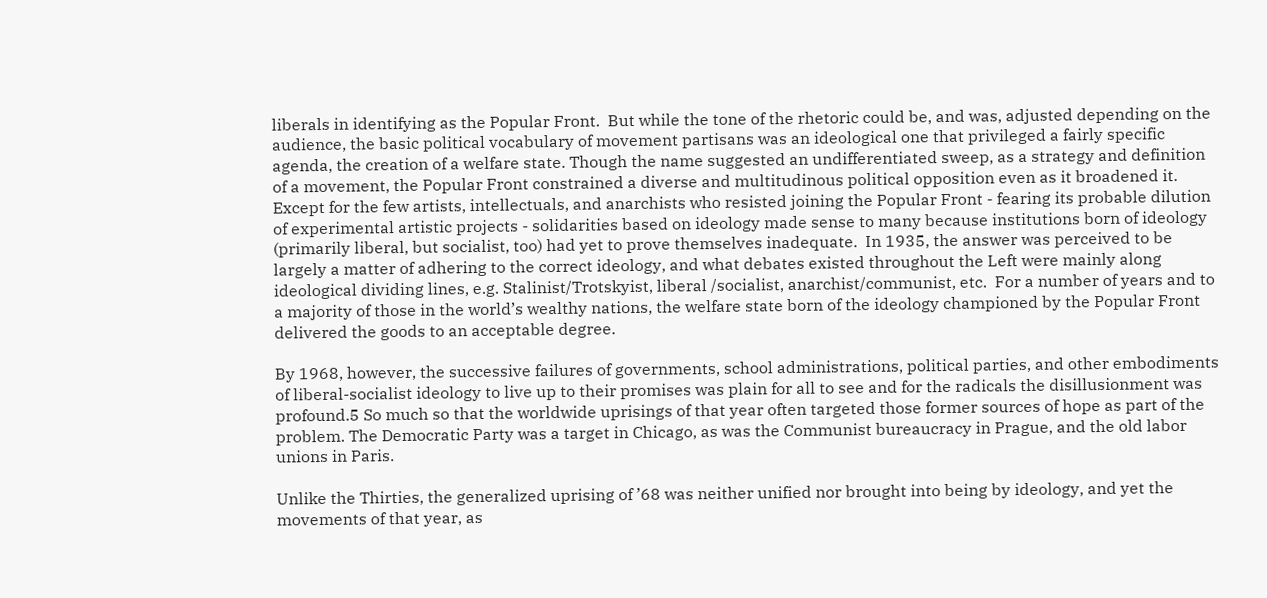liberals in identifying as the Popular Front.  But while the tone of the rhetoric could be, and was, adjusted depending on the audience, the basic political vocabulary of movement partisans was an ideological one that privileged a fairly specific agenda, the creation of a welfare state. Though the name suggested an undifferentiated sweep, as a strategy and definition of a movement, the Popular Front constrained a diverse and multitudinous political opposition even as it broadened it.  Except for the few artists, intellectuals, and anarchists who resisted joining the Popular Front - fearing its probable dilution of experimental artistic projects - solidarities based on ideology made sense to many because institutions born of ideology (primarily liberal, but socialist, too) had yet to prove themselves inadequate.  In 1935, the answer was perceived to be largely a matter of adhering to the correct ideology, and what debates existed throughout the Left were mainly along ideological dividing lines, e.g. Stalinist/Trotskyist, liberal /socialist, anarchist/communist, etc.  For a number of years and to a majority of those in the world’s wealthy nations, the welfare state born of the ideology championed by the Popular Front delivered the goods to an acceptable degree.

By 1968, however, the successive failures of governments, school administrations, political parties, and other embodiments of liberal-socialist ideology to live up to their promises was plain for all to see and for the radicals the disillusionment was profound.5 So much so that the worldwide uprisings of that year often targeted those former sources of hope as part of the problem. The Democratic Party was a target in Chicago, as was the Communist bureaucracy in Prague, and the old labor unions in Paris.

Unlike the Thirties, the generalized uprising of ’68 was neither unified nor brought into being by ideology, and yet the movements of that year, as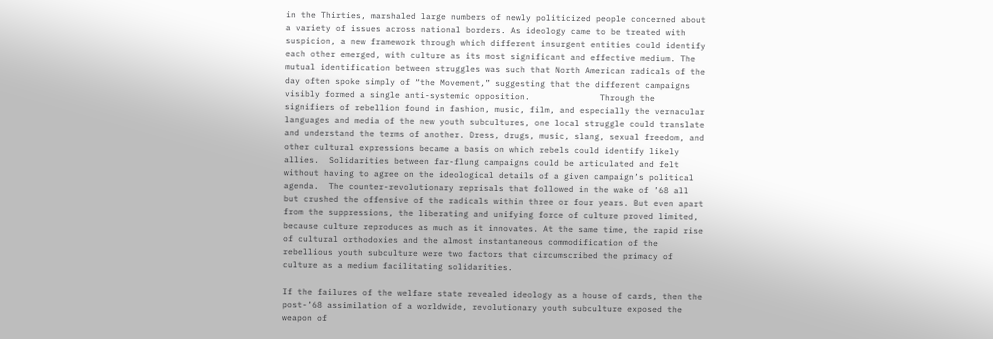in the Thirties, marshaled large numbers of newly politicized people concerned about a variety of issues across national borders. As ideology came to be treated with suspicion, a new framework through which different insurgent entities could identify each other emerged, with culture as its most significant and effective medium. The mutual identification between struggles was such that North American radicals of the day often spoke simply of “the Movement,” suggesting that the different campaigns visibly formed a single anti-systemic opposition.              Through the signifiers of rebellion found in fashion, music, film, and especially the vernacular languages and media of the new youth subcultures, one local struggle could translate and understand the terms of another. Dress, drugs, music, slang, sexual freedom, and other cultural expressions became a basis on which rebels could identify likely allies.  Solidarities between far-flung campaigns could be articulated and felt without having to agree on the ideological details of a given campaign’s political agenda.  The counter-revolutionary reprisals that followed in the wake of ’68 all but crushed the offensive of the radicals within three or four years. But even apart from the suppressions, the liberating and unifying force of culture proved limited, because culture reproduces as much as it innovates. At the same time, the rapid rise of cultural orthodoxies and the almost instantaneous commodification of the rebellious youth subculture were two factors that circumscribed the primacy of culture as a medium facilitating solidarities.

If the failures of the welfare state revealed ideology as a house of cards, then the post-’68 assimilation of a worldwide, revolutionary youth subculture exposed the weapon of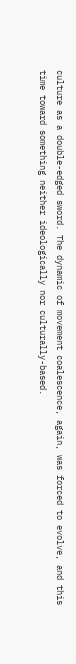culture as a double-edged sword. The dynamic of movement coalescence, again, was forced to evolve, and this time toward something neither ideologically nor culturally-based.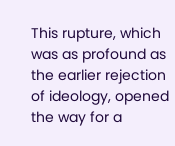This rupture, which was as profound as the earlier rejection of ideology, opened the way for a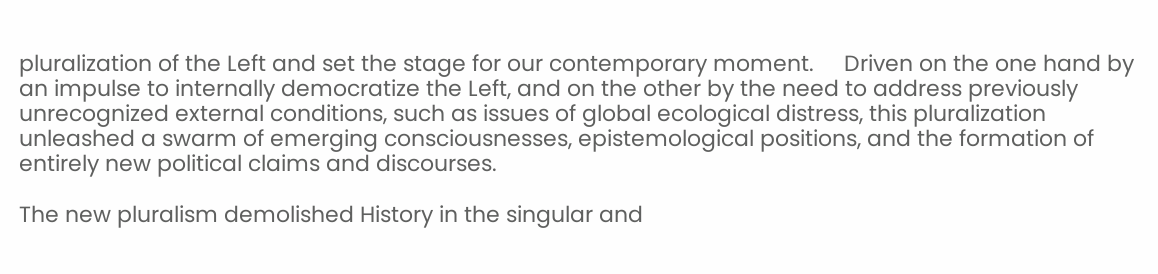pluralization of the Left and set the stage for our contemporary moment.     Driven on the one hand by an impulse to internally democratize the Left, and on the other by the need to address previously unrecognized external conditions, such as issues of global ecological distress, this pluralization unleashed a swarm of emerging consciousnesses, epistemological positions, and the formation of entirely new political claims and discourses.

The new pluralism demolished History in the singular and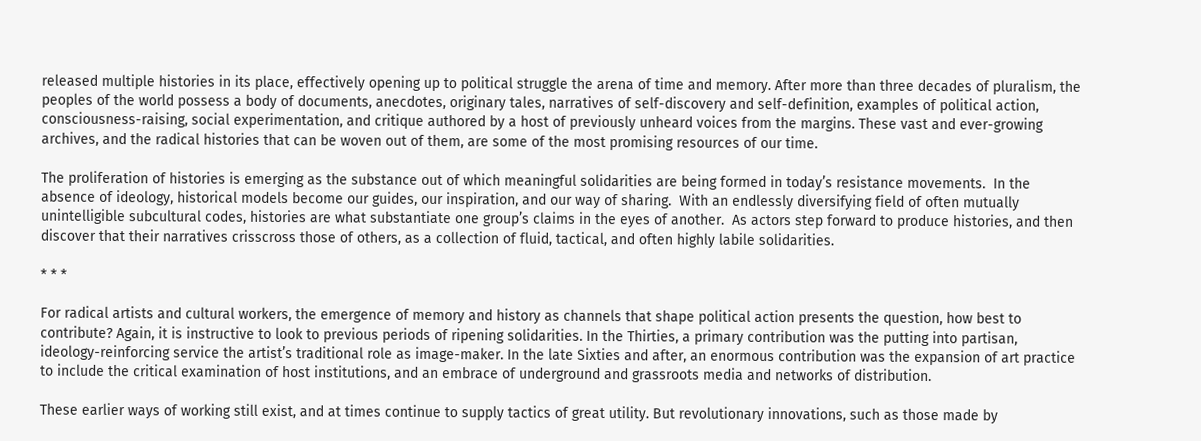released multiple histories in its place, effectively opening up to political struggle the arena of time and memory. After more than three decades of pluralism, the peoples of the world possess a body of documents, anecdotes, originary tales, narratives of self-discovery and self-definition, examples of political action, consciousness-raising, social experimentation, and critique authored by a host of previously unheard voices from the margins. These vast and ever-growing archives, and the radical histories that can be woven out of them, are some of the most promising resources of our time.

The proliferation of histories is emerging as the substance out of which meaningful solidarities are being formed in today’s resistance movements.  In the absence of ideology, historical models become our guides, our inspiration, and our way of sharing.  With an endlessly diversifying field of often mutually unintelligible subcultural codes, histories are what substantiate one group’s claims in the eyes of another.  As actors step forward to produce histories, and then discover that their narratives crisscross those of others, as a collection of fluid, tactical, and often highly labile solidarities.

* * *

For radical artists and cultural workers, the emergence of memory and history as channels that shape political action presents the question, how best to contribute? Again, it is instructive to look to previous periods of ripening solidarities. In the Thirties, a primary contribution was the putting into partisan, ideology-reinforcing service the artist’s traditional role as image-maker. In the late Sixties and after, an enormous contribution was the expansion of art practice to include the critical examination of host institutions, and an embrace of underground and grassroots media and networks of distribution.

These earlier ways of working still exist, and at times continue to supply tactics of great utility. But revolutionary innovations, such as those made by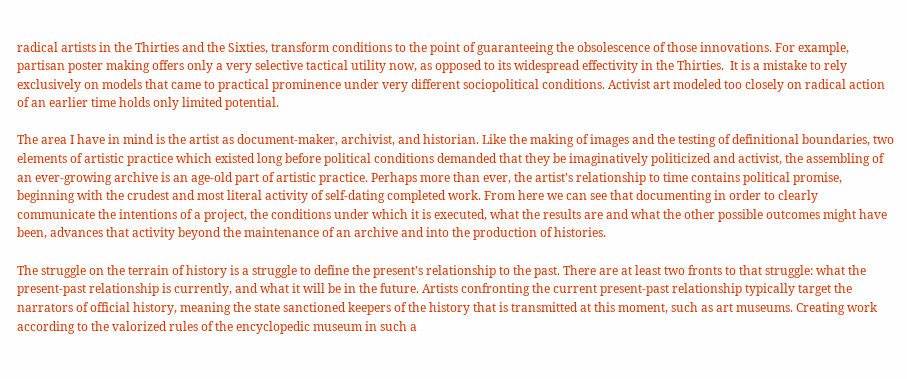radical artists in the Thirties and the Sixties, transform conditions to the point of guaranteeing the obsolescence of those innovations. For example, partisan poster making offers only a very selective tactical utility now, as opposed to its widespread effectivity in the Thirties.  It is a mistake to rely exclusively on models that came to practical prominence under very different sociopolitical conditions. Activist art modeled too closely on radical action of an earlier time holds only limited potential.

The area I have in mind is the artist as document-maker, archivist, and historian. Like the making of images and the testing of definitional boundaries, two elements of artistic practice which existed long before political conditions demanded that they be imaginatively politicized and activist, the assembling of an ever-growing archive is an age-old part of artistic practice. Perhaps more than ever, the artist’s relationship to time contains political promise, beginning with the crudest and most literal activity of self-dating completed work. From here we can see that documenting in order to clearly communicate the intentions of a project, the conditions under which it is executed, what the results are and what the other possible outcomes might have been, advances that activity beyond the maintenance of an archive and into the production of histories.

The struggle on the terrain of history is a struggle to define the present’s relationship to the past. There are at least two fronts to that struggle: what the present-past relationship is currently, and what it will be in the future. Artists confronting the current present-past relationship typically target the narrators of official history, meaning the state sanctioned keepers of the history that is transmitted at this moment, such as art museums. Creating work according to the valorized rules of the encyclopedic museum in such a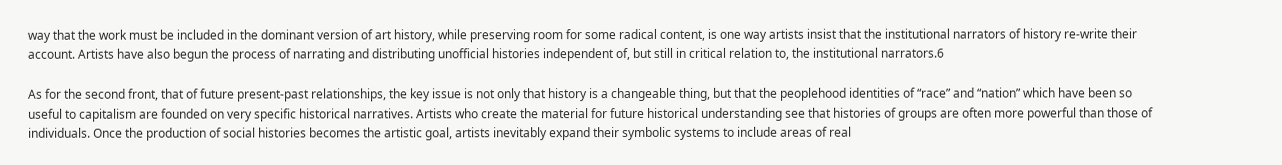way that the work must be included in the dominant version of art history, while preserving room for some radical content, is one way artists insist that the institutional narrators of history re-write their account. Artists have also begun the process of narrating and distributing unofficial histories independent of, but still in critical relation to, the institutional narrators.6

As for the second front, that of future present-past relationships, the key issue is not only that history is a changeable thing, but that the peoplehood identities of “race” and “nation” which have been so useful to capitalism are founded on very specific historical narratives. Artists who create the material for future historical understanding see that histories of groups are often more powerful than those of individuals. Once the production of social histories becomes the artistic goal, artists inevitably expand their symbolic systems to include areas of real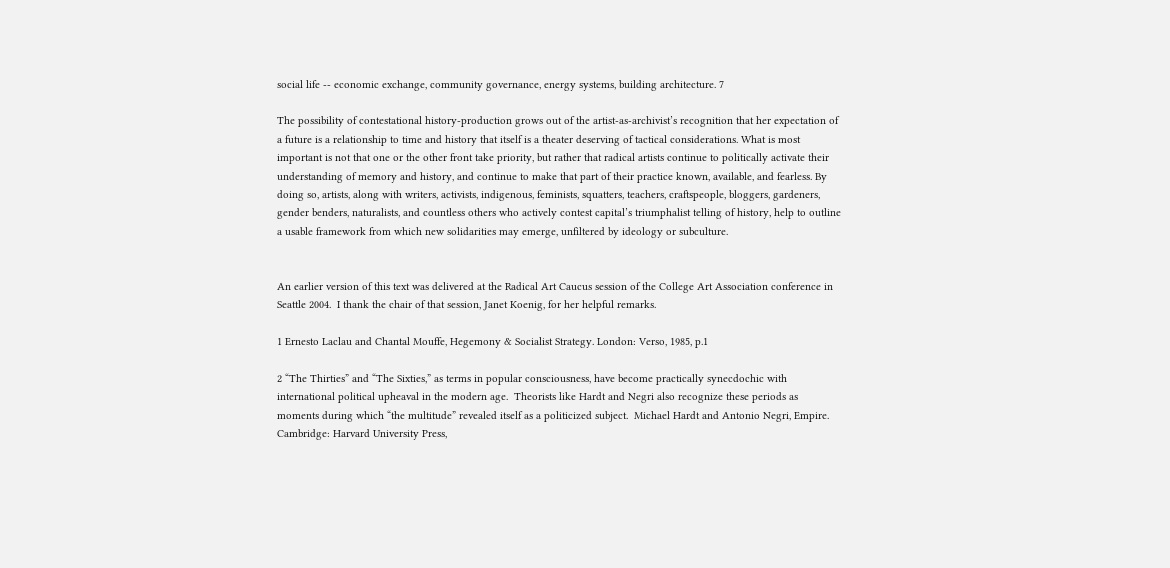social life -- economic exchange, community governance, energy systems, building architecture. 7

The possibility of contestational history-production grows out of the artist-as-archivist’s recognition that her expectation of a future is a relationship to time and history that itself is a theater deserving of tactical considerations. What is most important is not that one or the other front take priority, but rather that radical artists continue to politically activate their understanding of memory and history, and continue to make that part of their practice known, available, and fearless. By doing so, artists, along with writers, activists, indigenous, feminists, squatters, teachers, craftspeople, bloggers, gardeners, gender benders, naturalists, and countless others who actively contest capital’s triumphalist telling of history, help to outline a usable framework from which new solidarities may emerge, unfiltered by ideology or subculture.


An earlier version of this text was delivered at the Radical Art Caucus session of the College Art Association conference in Seattle 2004.  I thank the chair of that session, Janet Koenig, for her helpful remarks.

1 Ernesto Laclau and Chantal Mouffe, Hegemony & Socialist Strategy. London: Verso, 1985, p.1

2 “The Thirties” and “The Sixties,” as terms in popular consciousness, have become practically synecdochic with international political upheaval in the modern age.  Theorists like Hardt and Negri also recognize these periods as moments during which “the multitude” revealed itself as a politicized subject.  Michael Hardt and Antonio Negri, Empire. Cambridge: Harvard University Press,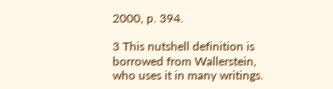2000, p. 394.

3 This nutshell definition is borrowed from Wallerstein, who uses it in many writings.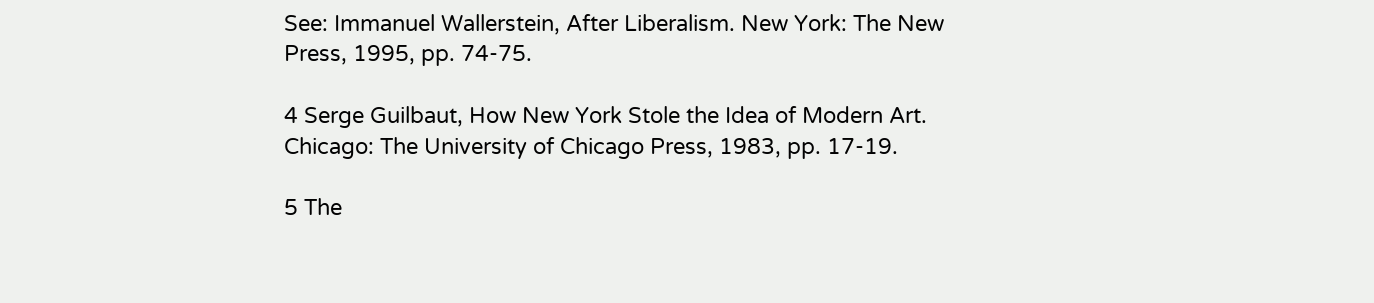See: Immanuel Wallerstein, After Liberalism. New York: The New Press, 1995, pp. 74-75.

4 Serge Guilbaut, How New York Stole the Idea of Modern Art. Chicago: The University of Chicago Press, 1983, pp. 17-19.

5 The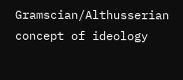Gramscian/Althusserian concept of ideology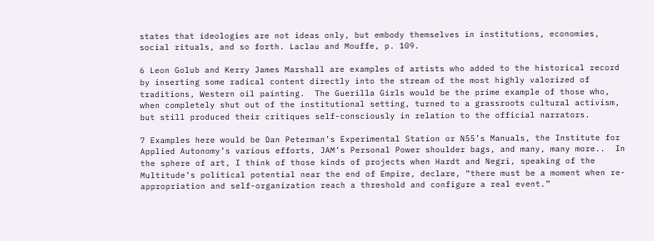states that ideologies are not ideas only, but embody themselves in institutions, economies, social rituals, and so forth. Laclau and Mouffe, p. 109.

6 Leon Golub and Kerry James Marshall are examples of artists who added to the historical record by inserting some radical content directly into the stream of the most highly valorized of traditions, Western oil painting.  The Guerilla Girls would be the prime example of those who, when completely shut out of the institutional setting, turned to a grassroots cultural activism, but still produced their critiques self-consciously in relation to the official narrators.

7 Examples here would be Dan Peterman’s Experimental Station or N55’s Manuals, the Institute for Applied Autonomy’s various efforts, JAM’s Personal Power shoulder bags, and many, many more..  In the sphere of art, I think of those kinds of projects when Hardt and Negri, speaking of the Multitude’s political potential near the end of Empire, declare, “there must be a moment when re-appropriation and self-organization reach a threshold and configure a real event.”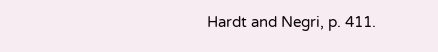Hardt and Negri, p. 411.